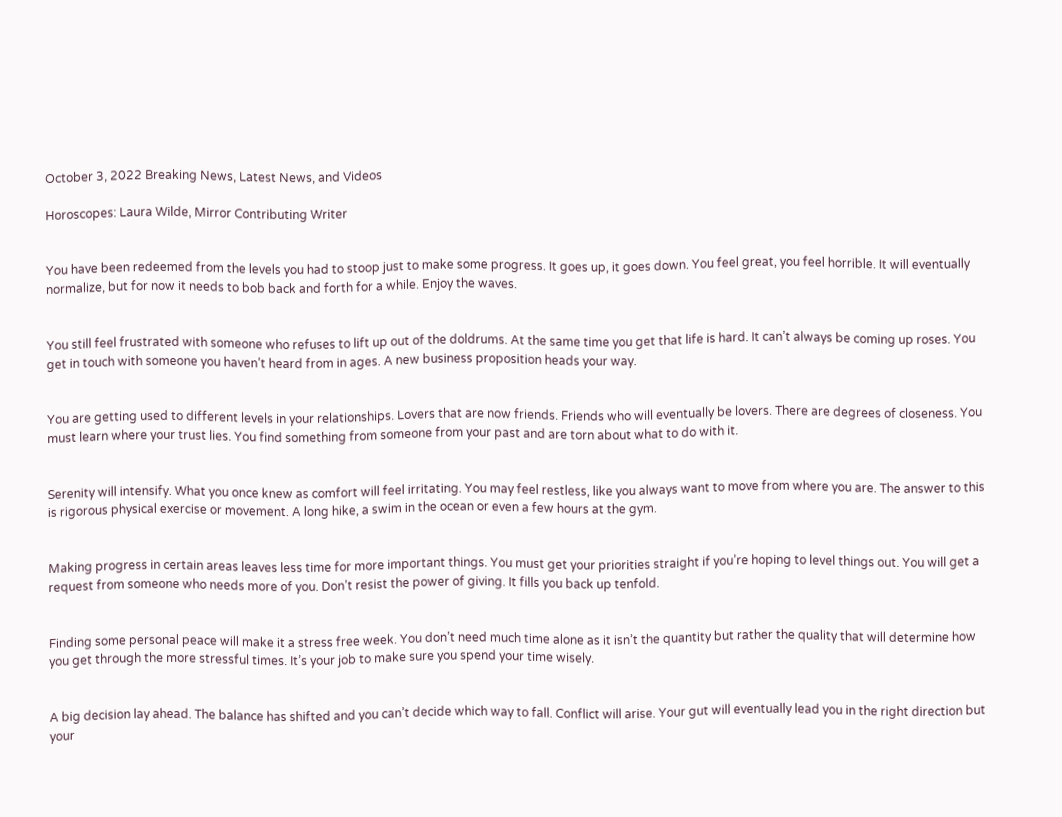October 3, 2022 Breaking News, Latest News, and Videos

Horoscopes: Laura Wilde, Mirror Contributing Writer


You have been redeemed from the levels you had to stoop just to make some progress. It goes up, it goes down. You feel great, you feel horrible. It will eventually normalize, but for now it needs to bob back and forth for a while. Enjoy the waves.


You still feel frustrated with someone who refuses to lift up out of the doldrums. At the same time you get that life is hard. It can’t always be coming up roses. You get in touch with someone you haven’t heard from in ages. A new business proposition heads your way.


You are getting used to different levels in your relationships. Lovers that are now friends. Friends who will eventually be lovers. There are degrees of closeness. You must learn where your trust lies. You find something from someone from your past and are torn about what to do with it.


Serenity will intensify. What you once knew as comfort will feel irritating. You may feel restless, like you always want to move from where you are. The answer to this is rigorous physical exercise or movement. A long hike, a swim in the ocean or even a few hours at the gym.


Making progress in certain areas leaves less time for more important things. You must get your priorities straight if you’re hoping to level things out. You will get a request from someone who needs more of you. Don’t resist the power of giving. It fills you back up tenfold.


Finding some personal peace will make it a stress free week. You don’t need much time alone as it isn’t the quantity but rather the quality that will determine how you get through the more stressful times. It’s your job to make sure you spend your time wisely.


A big decision lay ahead. The balance has shifted and you can’t decide which way to fall. Conflict will arise. Your gut will eventually lead you in the right direction but your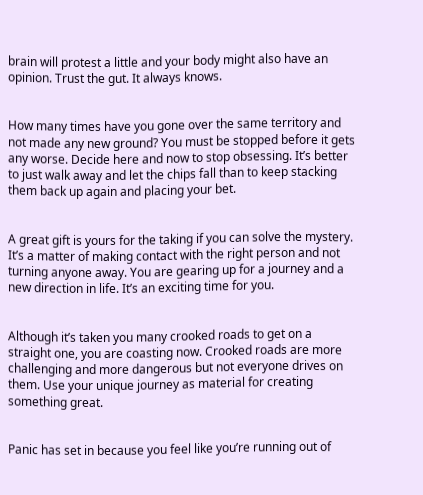brain will protest a little and your body might also have an opinion. Trust the gut. It always knows.


How many times have you gone over the same territory and not made any new ground? You must be stopped before it gets any worse. Decide here and now to stop obsessing. It’s better to just walk away and let the chips fall than to keep stacking them back up again and placing your bet.


A great gift is yours for the taking if you can solve the mystery. It’s a matter of making contact with the right person and not turning anyone away. You are gearing up for a journey and a new direction in life. It’s an exciting time for you.


Although it’s taken you many crooked roads to get on a straight one, you are coasting now. Crooked roads are more challenging and more dangerous but not everyone drives on them. Use your unique journey as material for creating something great.


Panic has set in because you feel like you’re running out of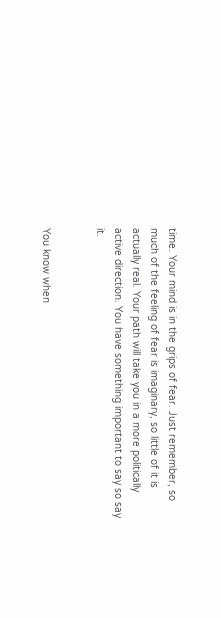time. Your mind is in the grips of fear. Just remember, so much of the feeling of fear is imaginary, so little of it is actually real. Your path will take you in a more politically active direction. You have something important to say so say it.


You know when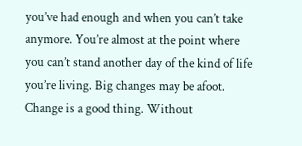you’ve had enough and when you can’t take anymore. You’re almost at the point where you can’t stand another day of the kind of life you’re living. Big changes may be afoot. Change is a good thing. Without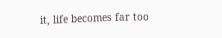it, life becomes far too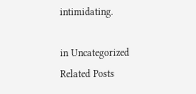intimidating.

in Uncategorized
Related Posts